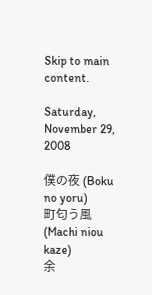Skip to main content.

Saturday, November 29, 2008

僕の夜 (Boku no yoru)
町匂う風 (Machi niou kaze)
余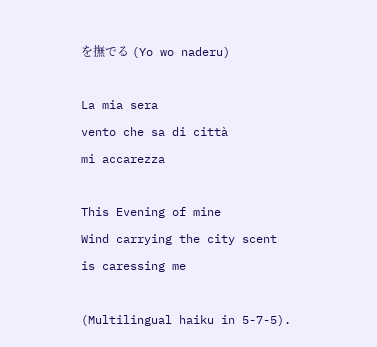を撫でる (Yo wo naderu)

La mia sera
vento che sa di città
mi accarezza

This Evening of mine
Wind carrying the city scent
is caressing me

(Multilingual haiku in 5-7-5).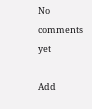No comments yet

Add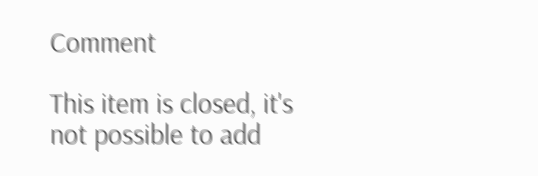Comment

This item is closed, it's not possible to add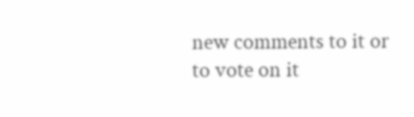new comments to it or to vote on it